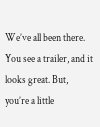We’ve all been there. You see a trailer, and it looks great. But, you’re a little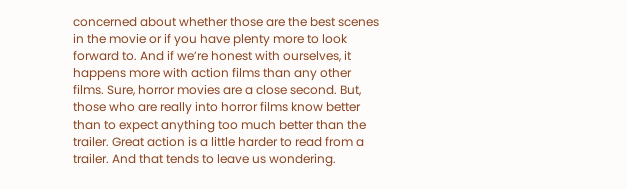concerned about whether those are the best scenes in the movie or if you have plenty more to look forward to. And if we’re honest with ourselves, it happens more with action films than any other films. Sure, horror movies are a close second. But, those who are really into horror films know better than to expect anything too much better than the trailer. Great action is a little harder to read from a trailer. And that tends to leave us wondering.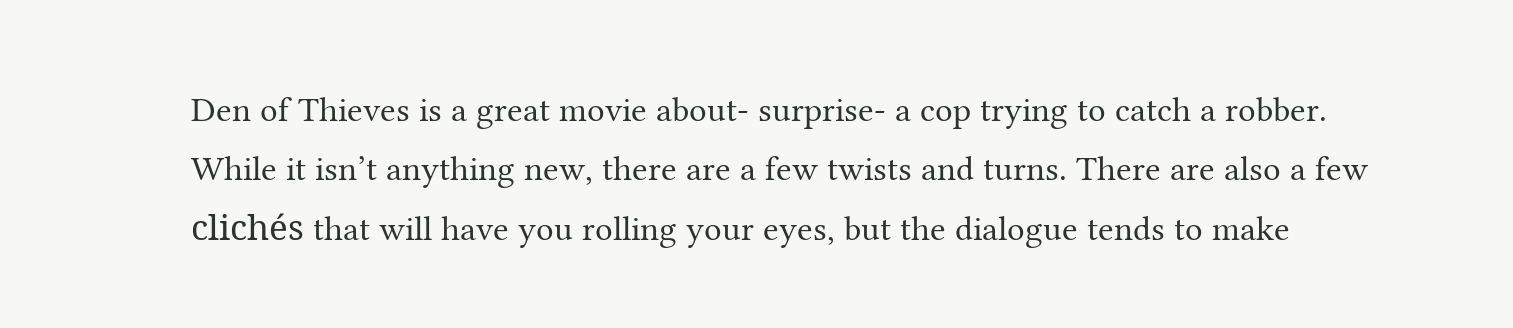Den of Thieves is a great movie about- surprise- a cop trying to catch a robber. While it isn’t anything new, there are a few twists and turns. There are also a few clichés that will have you rolling your eyes, but the dialogue tends to make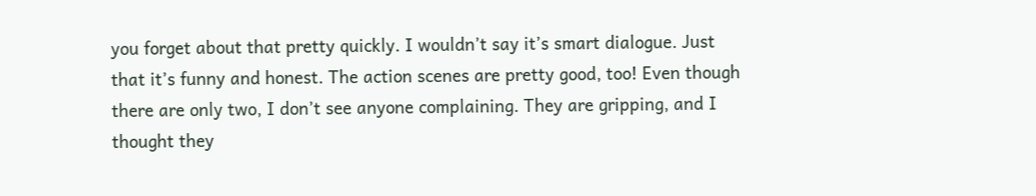you forget about that pretty quickly. I wouldn’t say it’s smart dialogue. Just that it’s funny and honest. The action scenes are pretty good, too! Even though there are only two, I don’t see anyone complaining. They are gripping, and I thought they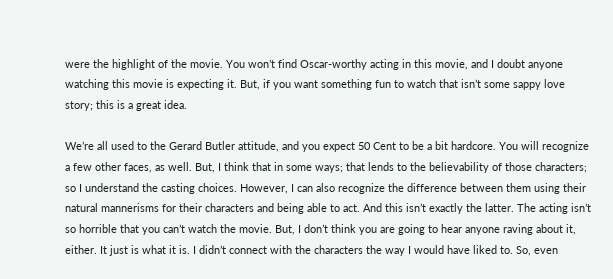were the highlight of the movie. You won’t find Oscar-worthy acting in this movie, and I doubt anyone watching this movie is expecting it. But, if you want something fun to watch that isn’t some sappy love story; this is a great idea.

We’re all used to the Gerard Butler attitude, and you expect 50 Cent to be a bit hardcore. You will recognize a few other faces, as well. But, I think that in some ways; that lends to the believability of those characters; so I understand the casting choices. However, I can also recognize the difference between them using their natural mannerisms for their characters and being able to act. And this isn’t exactly the latter. The acting isn’t so horrible that you can’t watch the movie. But, I don’t think you are going to hear anyone raving about it, either. It just is what it is. I didn’t connect with the characters the way I would have liked to. So, even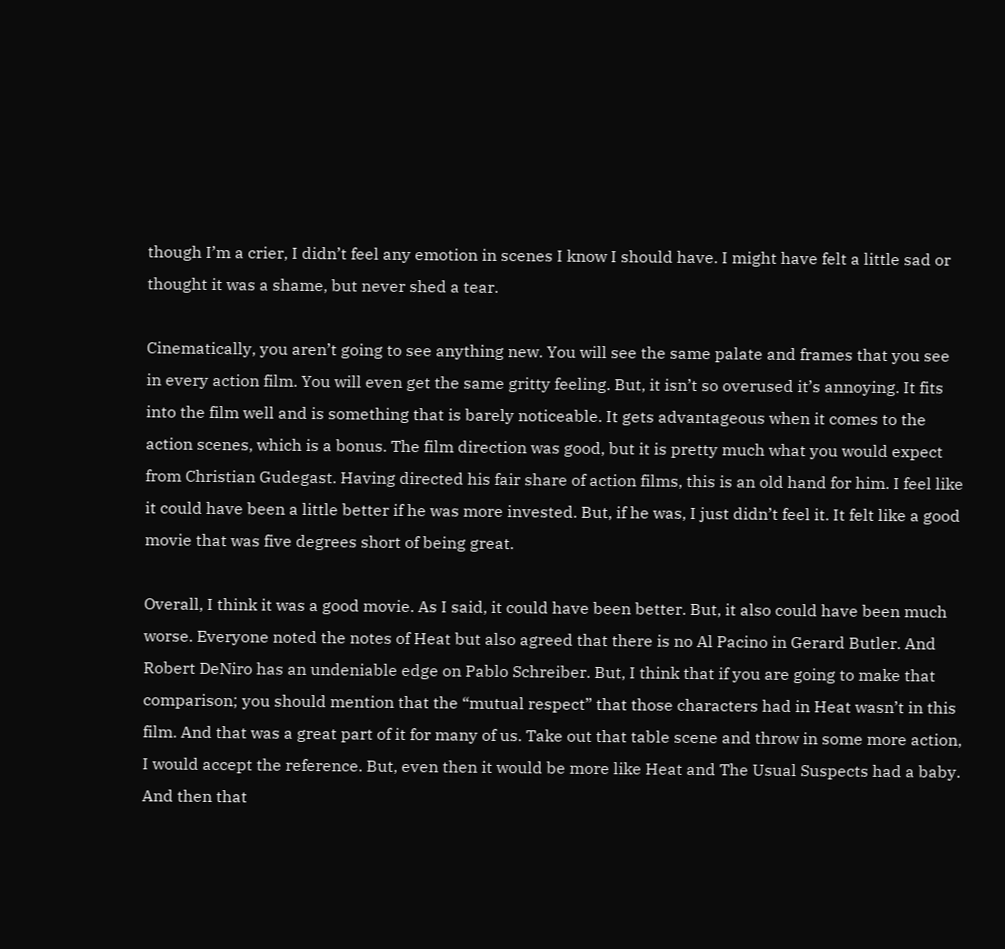though I’m a crier, I didn’t feel any emotion in scenes I know I should have. I might have felt a little sad or thought it was a shame, but never shed a tear.

Cinematically, you aren’t going to see anything new. You will see the same palate and frames that you see in every action film. You will even get the same gritty feeling. But, it isn’t so overused it’s annoying. It fits into the film well and is something that is barely noticeable. It gets advantageous when it comes to the action scenes, which is a bonus. The film direction was good, but it is pretty much what you would expect from Christian Gudegast. Having directed his fair share of action films, this is an old hand for him. I feel like it could have been a little better if he was more invested. But, if he was, I just didn’t feel it. It felt like a good movie that was five degrees short of being great.

Overall, I think it was a good movie. As I said, it could have been better. But, it also could have been much worse. Everyone noted the notes of Heat but also agreed that there is no Al Pacino in Gerard Butler. And Robert DeNiro has an undeniable edge on Pablo Schreiber. But, I think that if you are going to make that comparison; you should mention that the “mutual respect” that those characters had in Heat wasn’t in this film. And that was a great part of it for many of us. Take out that table scene and throw in some more action, I would accept the reference. But, even then it would be more like Heat and The Usual Suspects had a baby. And then that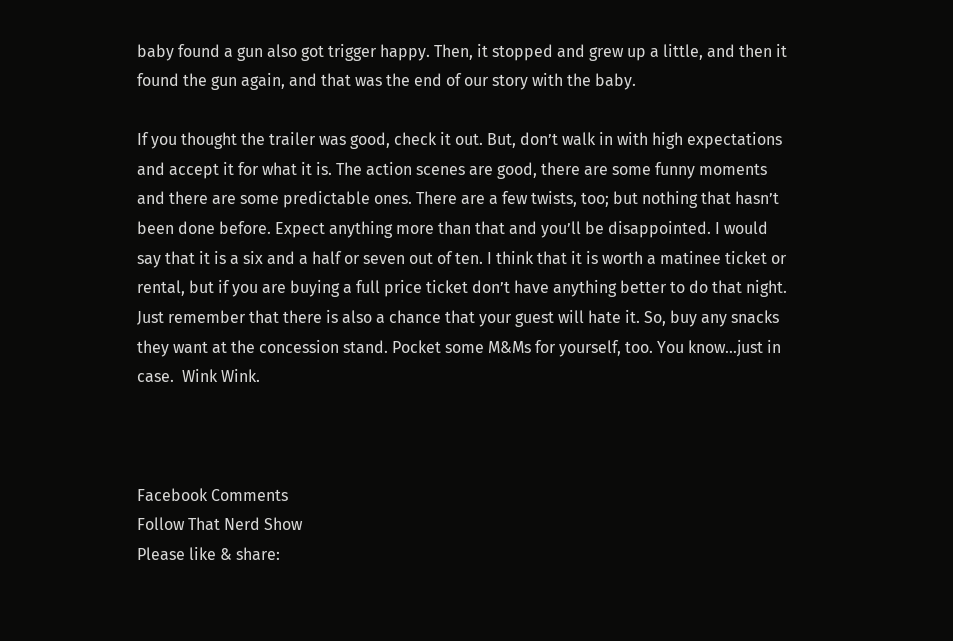baby found a gun also got trigger happy. Then, it stopped and grew up a little, and then it found the gun again, and that was the end of our story with the baby.

If you thought the trailer was good, check it out. But, don’t walk in with high expectations and accept it for what it is. The action scenes are good, there are some funny moments and there are some predictable ones. There are a few twists, too; but nothing that hasn’t been done before. Expect anything more than that and you’ll be disappointed. I would say that it is a six and a half or seven out of ten. I think that it is worth a matinee ticket or rental, but if you are buying a full price ticket don’t have anything better to do that night. Just remember that there is also a chance that your guest will hate it. So, buy any snacks they want at the concession stand. Pocket some M&Ms for yourself, too. You know…just in case.  Wink Wink.



Facebook Comments
Follow That Nerd Show
Please like & share: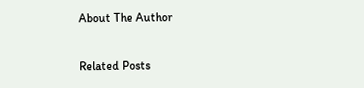About The Author

Related Posts